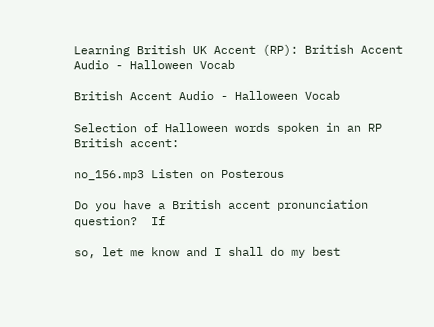Learning British UK Accent (RP): British Accent Audio - Halloween Vocab

British Accent Audio - Halloween Vocab

Selection of Halloween words spoken in an RP British accent:

no_156.mp3 Listen on Posterous

Do you have a British accent pronunciation question?  If

so, let me know and I shall do my best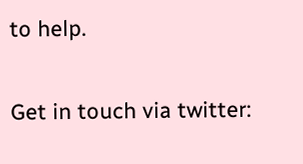to help.

Get in touch via twitter: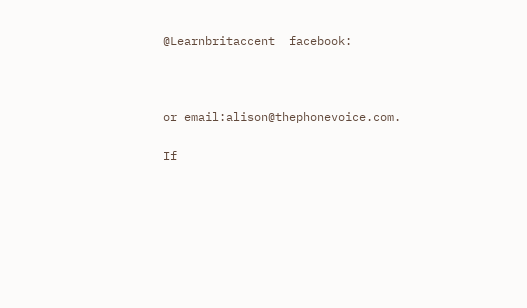@Learnbritaccent  facebook:



or email:alison@thephonevoice.com.

If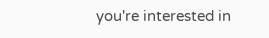you're interested in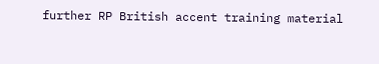further RP British accent training material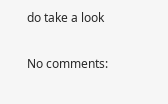do take a look


No comments: